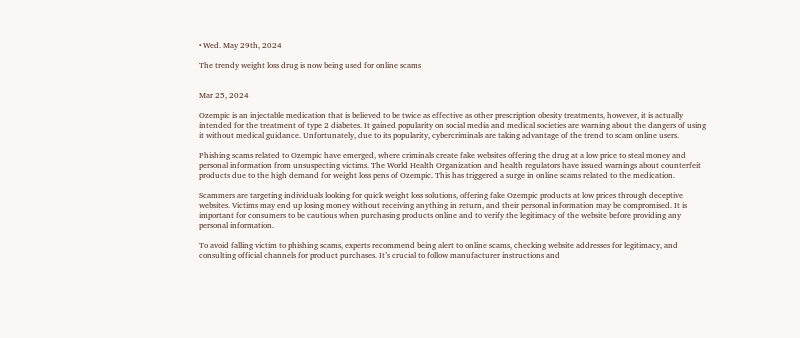• Wed. May 29th, 2024

The trendy weight loss drug is now being used for online scams


Mar 25, 2024

Ozempic is an injectable medication that is believed to be twice as effective as other prescription obesity treatments, however, it is actually intended for the treatment of type 2 diabetes. It gained popularity on social media and medical societies are warning about the dangers of using it without medical guidance. Unfortunately, due to its popularity, cybercriminals are taking advantage of the trend to scam online users.

Phishing scams related to Ozempic have emerged, where criminals create fake websites offering the drug at a low price to steal money and personal information from unsuspecting victims. The World Health Organization and health regulators have issued warnings about counterfeit products due to the high demand for weight loss pens of Ozempic. This has triggered a surge in online scams related to the medication.

Scammers are targeting individuals looking for quick weight loss solutions, offering fake Ozempic products at low prices through deceptive websites. Victims may end up losing money without receiving anything in return, and their personal information may be compromised. It is important for consumers to be cautious when purchasing products online and to verify the legitimacy of the website before providing any personal information.

To avoid falling victim to phishing scams, experts recommend being alert to online scams, checking website addresses for legitimacy, and consulting official channels for product purchases. It’s crucial to follow manufacturer instructions and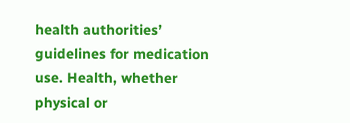health authorities’ guidelines for medication use. Health, whether physical or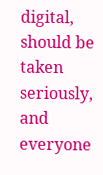digital, should be taken seriously, and everyone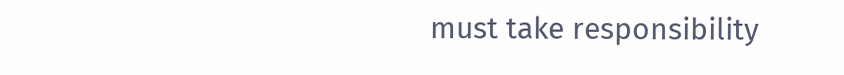must take responsibility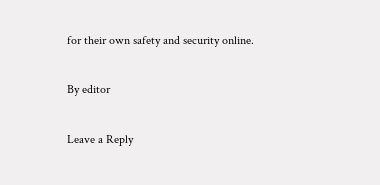for their own safety and security online.

By editor

Leave a Reply